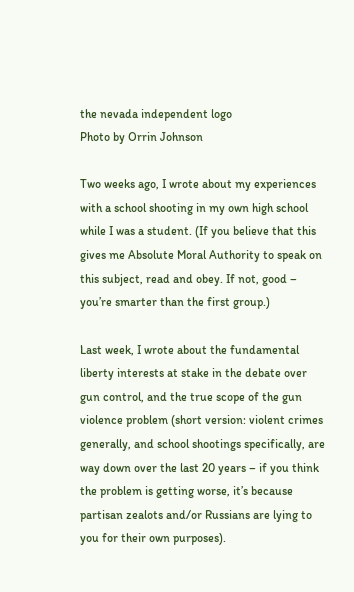the nevada independent logo
Photo by Orrin Johnson

Two weeks ago, I wrote about my experiences with a school shooting in my own high school while I was a student. (If you believe that this gives me Absolute Moral Authority to speak on this subject, read and obey. If not, good – you’re smarter than the first group.)

Last week, I wrote about the fundamental liberty interests at stake in the debate over gun control, and the true scope of the gun violence problem (short version: violent crimes generally, and school shootings specifically, are way down over the last 20 years – if you think the problem is getting worse, it’s because partisan zealots and/or Russians are lying to you for their own purposes).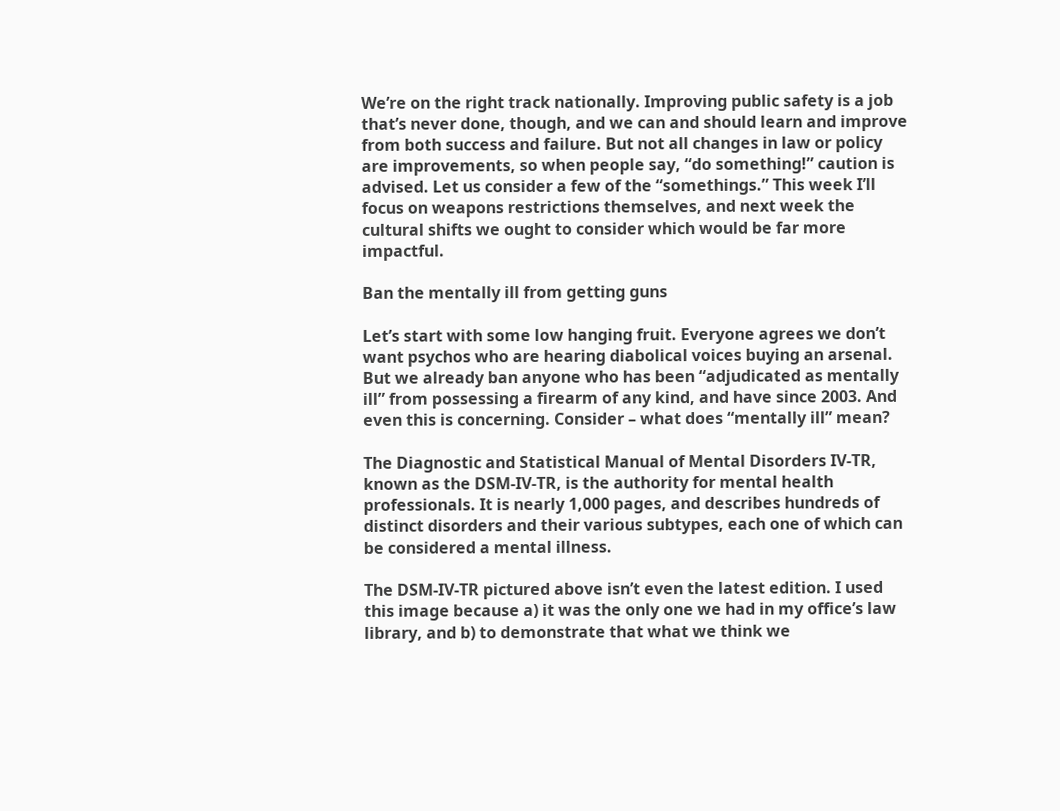We’re on the right track nationally. Improving public safety is a job that’s never done, though, and we can and should learn and improve from both success and failure. But not all changes in law or policy are improvements, so when people say, “do something!” caution is advised. Let us consider a few of the “somethings.” This week I’ll focus on weapons restrictions themselves, and next week the cultural shifts we ought to consider which would be far more impactful.

Ban the mentally ill from getting guns

Let’s start with some low hanging fruit. Everyone agrees we don’t want psychos who are hearing diabolical voices buying an arsenal. But we already ban anyone who has been “adjudicated as mentally ill” from possessing a firearm of any kind, and have since 2003. And even this is concerning. Consider – what does “mentally ill” mean?

The Diagnostic and Statistical Manual of Mental Disorders IV-TR, known as the DSM-IV-TR, is the authority for mental health professionals. It is nearly 1,000 pages, and describes hundreds of distinct disorders and their various subtypes, each one of which can be considered a mental illness.

The DSM-IV-TR pictured above isn’t even the latest edition. I used this image because a) it was the only one we had in my office’s law library, and b) to demonstrate that what we think we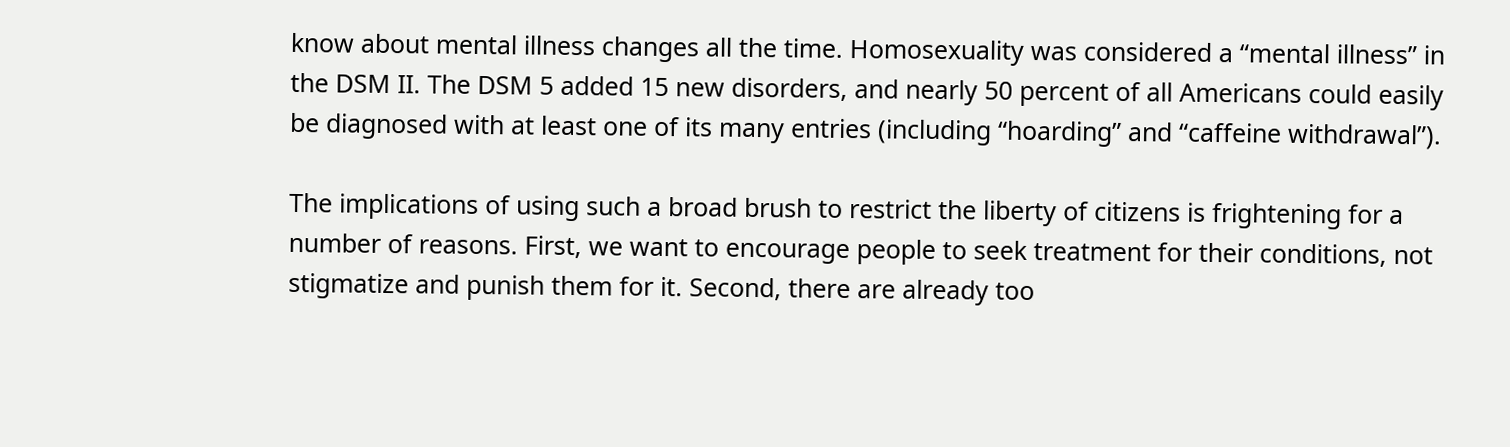know about mental illness changes all the time. Homosexuality was considered a “mental illness” in the DSM II. The DSM 5 added 15 new disorders, and nearly 50 percent of all Americans could easily be diagnosed with at least one of its many entries (including “hoarding” and “caffeine withdrawal”).

The implications of using such a broad brush to restrict the liberty of citizens is frightening for a number of reasons. First, we want to encourage people to seek treatment for their conditions, not stigmatize and punish them for it. Second, there are already too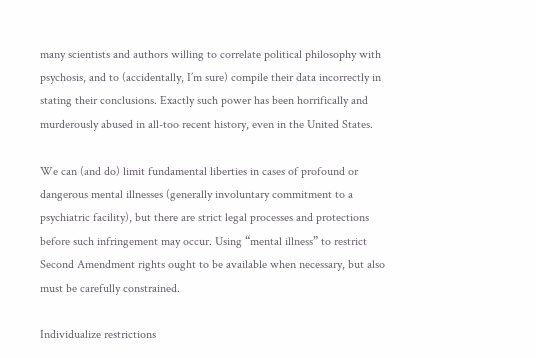many scientists and authors willing to correlate political philosophy with psychosis, and to (accidentally, I’m sure) compile their data incorrectly in stating their conclusions. Exactly such power has been horrifically and murderously abused in all-too recent history, even in the United States.

We can (and do) limit fundamental liberties in cases of profound or dangerous mental illnesses (generally involuntary commitment to a psychiatric facility), but there are strict legal processes and protections before such infringement may occur. Using “mental illness” to restrict Second Amendment rights ought to be available when necessary, but also must be carefully constrained.

Individualize restrictions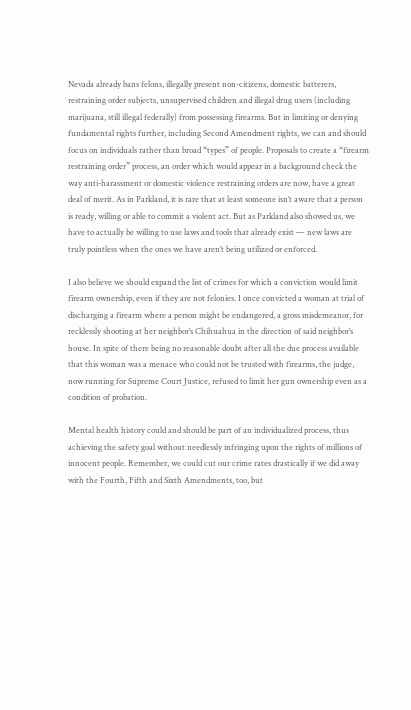Nevada already bans felons, illegally present non-citizens, domestic batterers, restraining order subjects, unsupervised children and illegal drug users (including marijuana, still illegal federally) from possessing firearms. But in limiting or denying fundamental rights further, including Second Amendment rights, we can and should focus on individuals rather than broad “types” of people. Proposals to create a “firearm restraining order” process, an order which would appear in a background check the way anti-harassment or domestic violence restraining orders are now, have a great deal of merit. As in Parkland, it is rare that at least someone isn’t aware that a person is ready, willing or able to commit a violent act. But as Parkland also showed us, we have to actually be willing to use laws and tools that already exist — new laws are truly pointless when the ones we have aren’t being utilized or enforced.

I also believe we should expand the list of crimes for which a conviction would limit firearm ownership, even if they are not felonies. I once convicted a woman at trial of discharging a firearm where a person might be endangered, a gross misdemeanor, for recklessly shooting at her neighbor’s Chihuahua in the direction of said neighbor’s house. In spite of there being no reasonable doubt after all the due process available that this woman was a menace who could not be trusted with firearms, the judge, now running for Supreme Court Justice, refused to limit her gun ownership even as a condition of probation.

Mental health history could and should be part of an individualized process, thus achieving the safety goal without needlessly infringing upon the rights of millions of innocent people. Remember, we could cut our crime rates drastically if we did away with the Fourth, Fifth and Sixth Amendments, too, but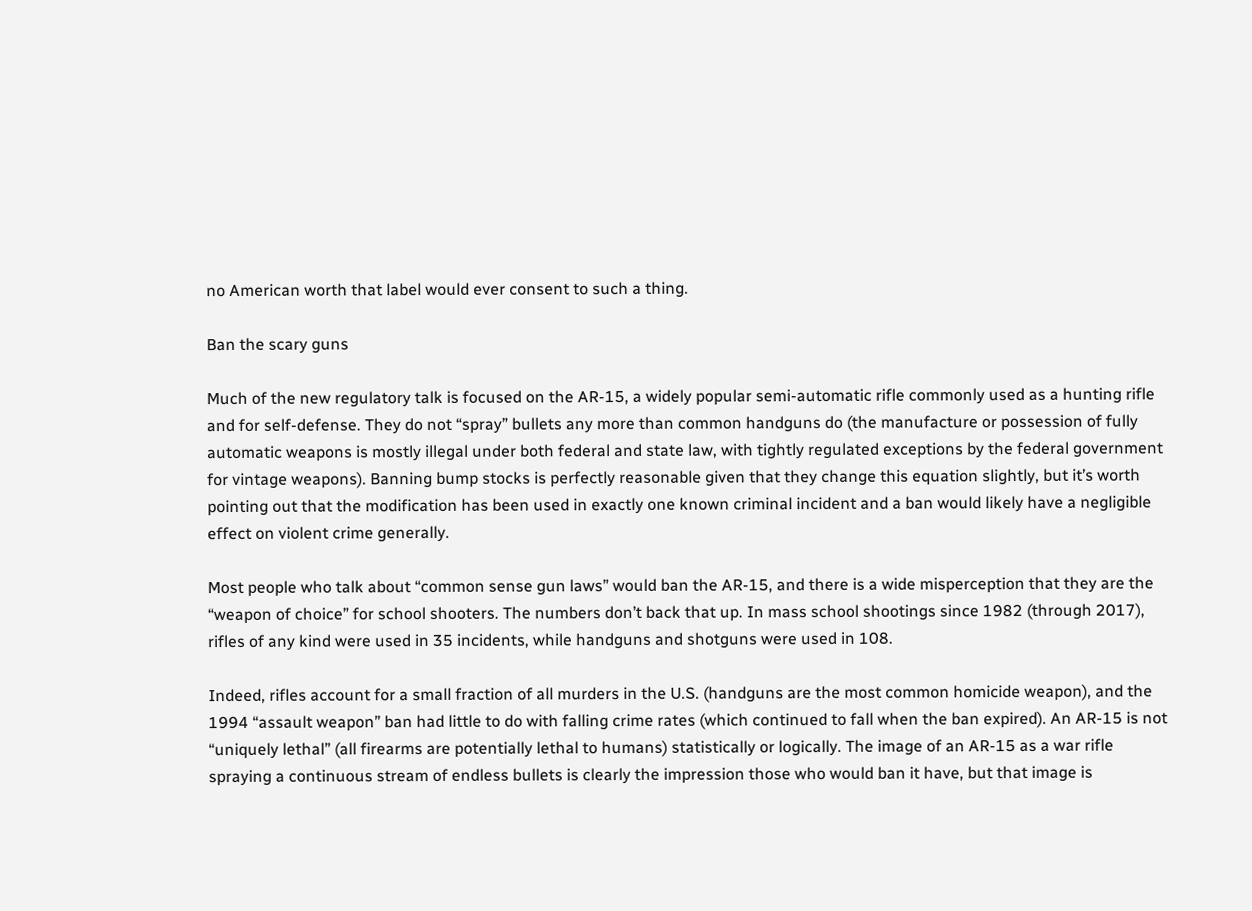no American worth that label would ever consent to such a thing.

Ban the scary guns

Much of the new regulatory talk is focused on the AR-15, a widely popular semi-automatic rifle commonly used as a hunting rifle and for self-defense. They do not “spray” bullets any more than common handguns do (the manufacture or possession of fully automatic weapons is mostly illegal under both federal and state law, with tightly regulated exceptions by the federal government for vintage weapons). Banning bump stocks is perfectly reasonable given that they change this equation slightly, but it’s worth pointing out that the modification has been used in exactly one known criminal incident and a ban would likely have a negligible effect on violent crime generally.

Most people who talk about “common sense gun laws” would ban the AR-15, and there is a wide misperception that they are the “weapon of choice” for school shooters. The numbers don’t back that up. In mass school shootings since 1982 (through 2017), rifles of any kind were used in 35 incidents, while handguns and shotguns were used in 108.

Indeed, rifles account for a small fraction of all murders in the U.S. (handguns are the most common homicide weapon), and the 1994 “assault weapon” ban had little to do with falling crime rates (which continued to fall when the ban expired). An AR-15 is not “uniquely lethal” (all firearms are potentially lethal to humans) statistically or logically. The image of an AR-15 as a war rifle spraying a continuous stream of endless bullets is clearly the impression those who would ban it have, but that image is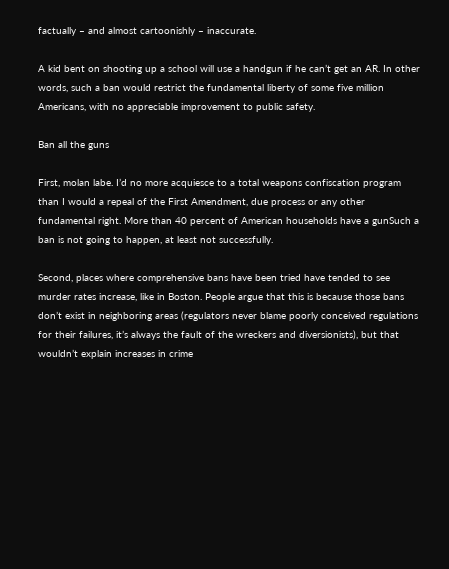factually – and almost cartoonishly – inaccurate.

A kid bent on shooting up a school will use a handgun if he can’t get an AR. In other words, such a ban would restrict the fundamental liberty of some five million Americans, with no appreciable improvement to public safety.

Ban all the guns

First, molan labe. I’d no more acquiesce to a total weapons confiscation program than I would a repeal of the First Amendment, due process or any other fundamental right. More than 40 percent of American households have a gunSuch a ban is not going to happen, at least not successfully.

Second, places where comprehensive bans have been tried have tended to see murder rates increase, like in Boston. People argue that this is because those bans don’t exist in neighboring areas (regulators never blame poorly conceived regulations for their failures, it’s always the fault of the wreckers and diversionists), but that wouldn’t explain increases in crime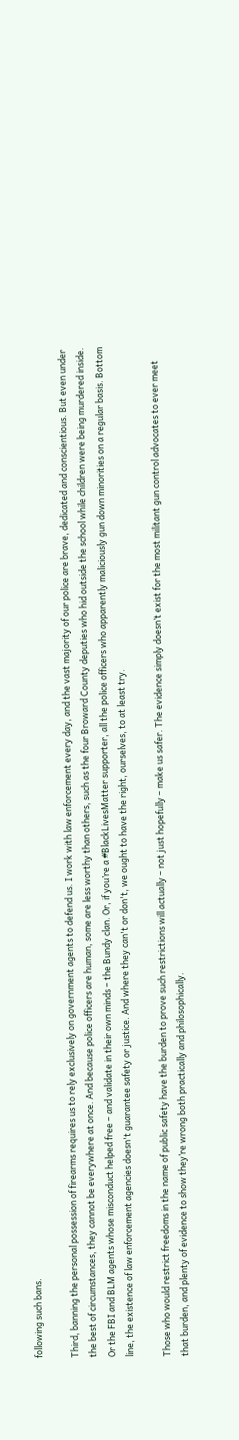following such bans.

Third, banning the personal possession of firearms requires us to rely exclusively on government agents to defend us. I work with law enforcement every day, and the vast majority of our police are brave, dedicated and conscientious. But even under the best of circumstances, they cannot be everywhere at once. And because police officers are human, some are less worthy than others, such as the four Broward County deputies who hid outside the school while children were being murdered inside. Or the FBI and BLM agents whose misconduct helped free – and validate in their own minds – the Bundy clan. Or, if you’re a #BlackLivesMatter supporter, all the police officers who apparently maliciously gun down minorities on a regular basis. Bottom line, the existence of law enforcement agencies doesn't guarantee safety or justice. And where they can't or don't, we ought to have the right, ourselves, to at least try.

Those who would restrict freedoms in the name of public safety have the burden to prove such restrictions will actually – not just hopefully – make us safer. The evidence simply doesn’t exist for the most militant gun control advocates to ever meet that burden, and plenty of evidence to show they’re wrong both practically and philosophically.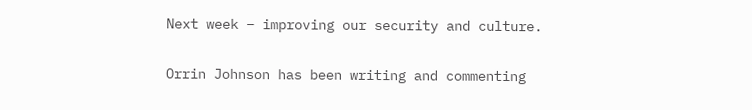Next week – improving our security and culture.

Orrin Johnson has been writing and commenting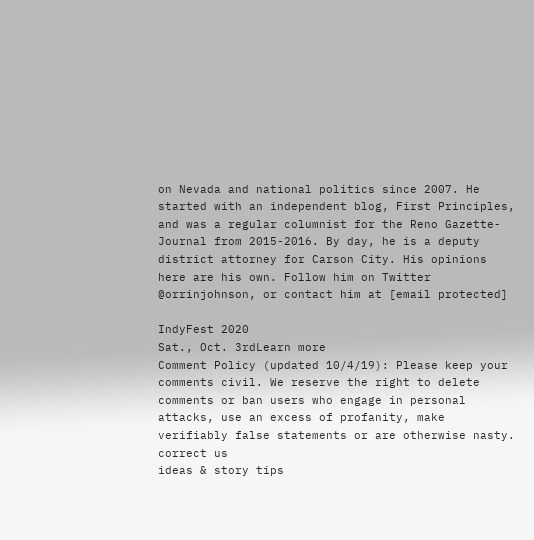on Nevada and national politics since 2007. He started with an independent blog, First Principles, and was a regular columnist for the Reno Gazette-Journal from 2015-2016. By day, he is a deputy district attorney for Carson City. His opinions here are his own. Follow him on Twitter @orrinjohnson, or contact him at [email protected]

IndyFest 2020
Sat., Oct. 3rdLearn more
Comment Policy (updated 10/4/19): Please keep your comments civil. We reserve the right to delete comments or ban users who engage in personal attacks, use an excess of profanity, make verifiably false statements or are otherwise nasty.
correct us
ideas & story tips